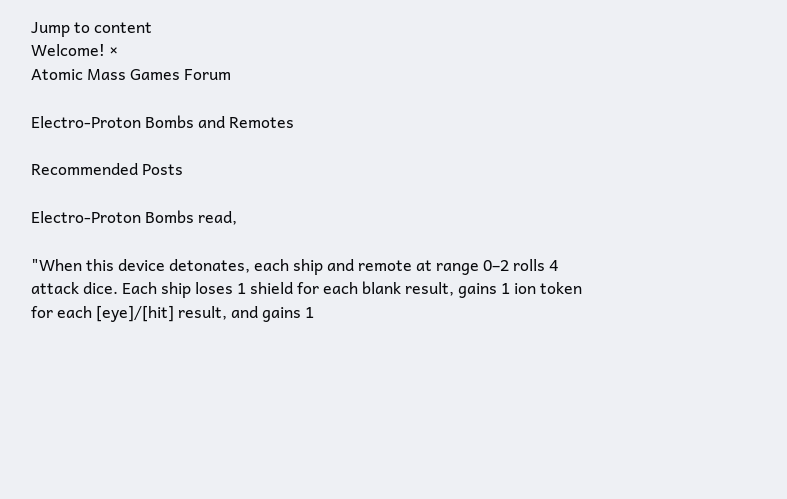Jump to content
Welcome! ×
Atomic Mass Games Forum

Electro-Proton Bombs and Remotes

Recommended Posts

Electro-Proton Bombs read,

"When this device detonates, each ship and remote at range 0–2 rolls 4 attack dice. Each ship loses 1 shield for each blank result, gains 1 ion token for each [eye]/[hit] result, and gains 1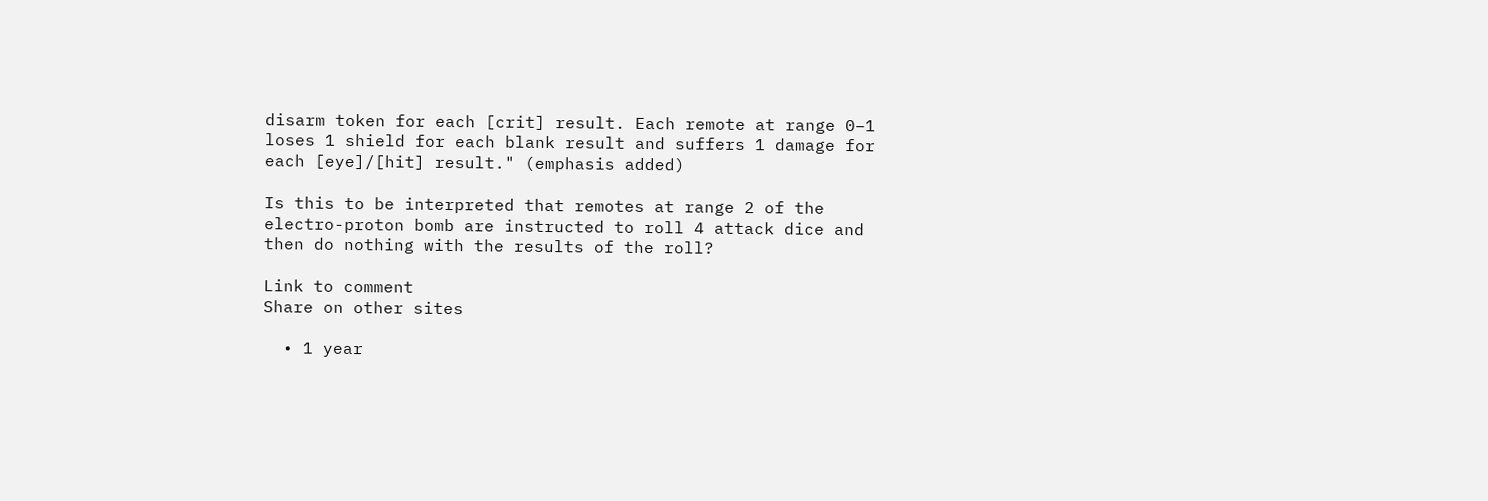disarm token for each [crit] result. Each remote at range 0–1 loses 1 shield for each blank result and suffers 1 damage for each [eye]/[hit] result." (emphasis added)

Is this to be interpreted that remotes at range 2 of the electro-proton bomb are instructed to roll 4 attack dice and then do nothing with the results of the roll?

Link to comment
Share on other sites

  • 1 year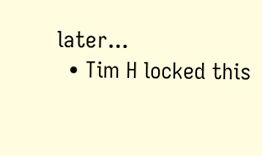later...
  • Tim H locked this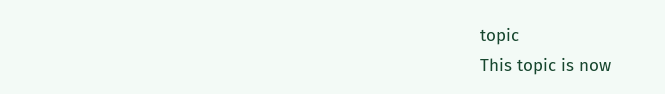topic
This topic is now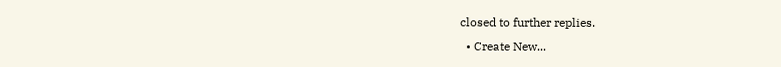closed to further replies.
  • Create New...